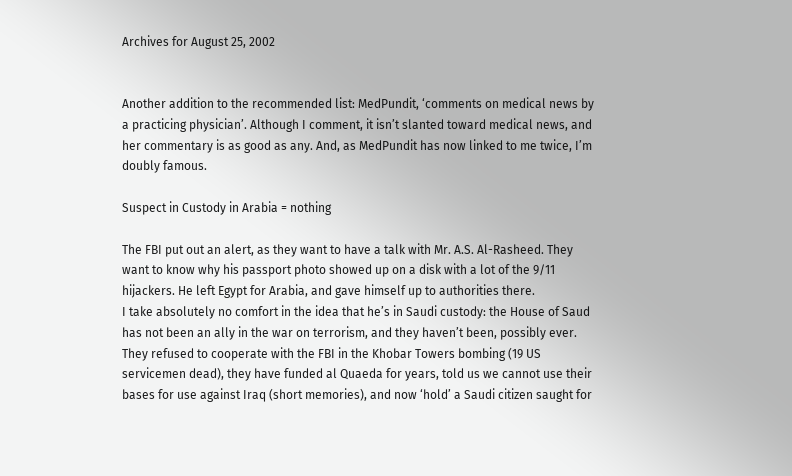Archives for August 25, 2002


Another addition to the recommended list: MedPundit, ‘comments on medical news by a practicing physician’. Although I comment, it isn’t slanted toward medical news, and her commentary is as good as any. And, as MedPundit has now linked to me twice, I’m doubly famous.

Suspect in Custody in Arabia = nothing

The FBI put out an alert, as they want to have a talk with Mr. A.S. Al-Rasheed. They want to know why his passport photo showed up on a disk with a lot of the 9/11 hijackers. He left Egypt for Arabia, and gave himself up to authorities there.
I take absolutely no comfort in the idea that he’s in Saudi custody: the House of Saud has not been an ally in the war on terrorism, and they haven’t been, possibly ever. They refused to cooperate with the FBI in the Khobar Towers bombing (19 US servicemen dead), they have funded al Quaeda for years, told us we cannot use their bases for use against Iraq (short memories), and now ‘hold’ a Saudi citizen saught for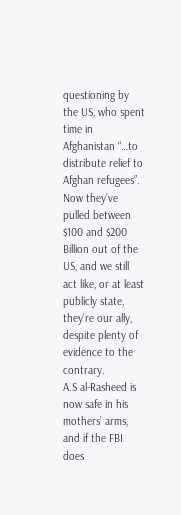questioning by the US, who spent time in Afghanistan “…to distribute relief to Afghan refugees”. Now they’ve pulled between $100 and $200 Billion out of the US, and we still act like, or at least publicly state, they’re our ally, despite plenty of evidence to the contrary.
A.S al-Rasheed is now safe in his mothers’ arms, and if the FBI does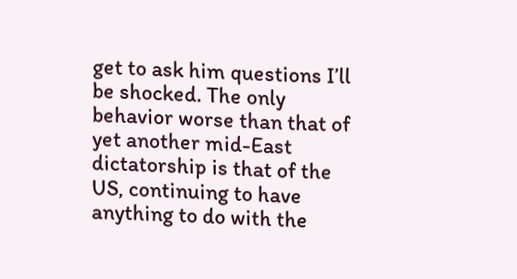get to ask him questions I’ll be shocked. The only behavior worse than that of yet another mid-East dictatorship is that of the US, continuing to have anything to do with the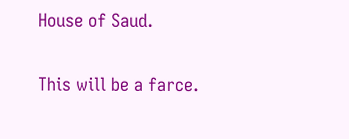House of Saud.

This will be a farce.